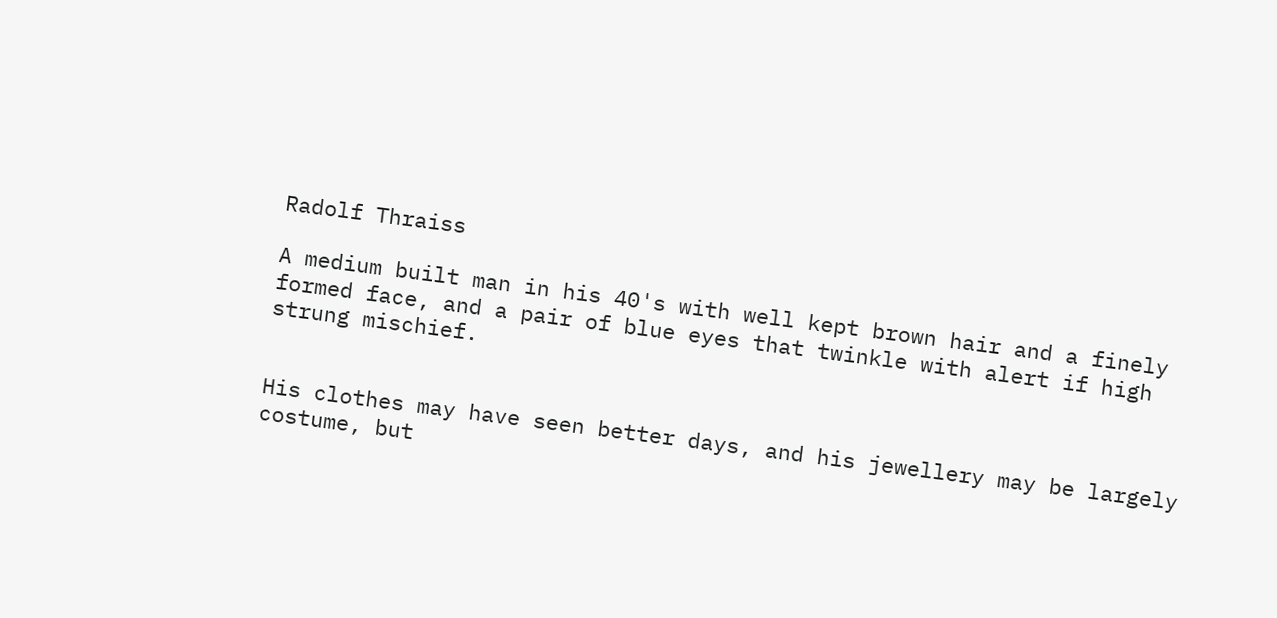Radolf Thraiss

A medium built man in his 40's with well kept brown hair and a finely formed face, and a pair of blue eyes that twinkle with alert if high strung mischief.


His clothes may have seen better days, and his jewellery may be largely costume, but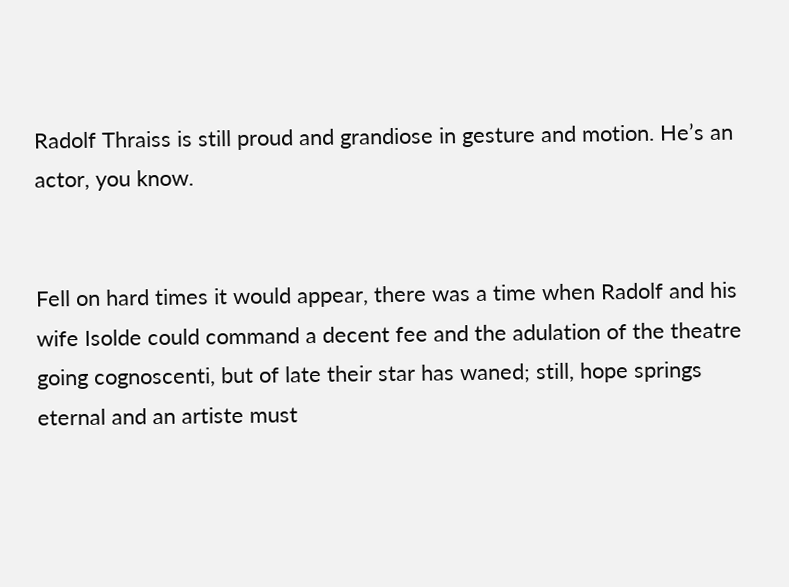Radolf Thraiss is still proud and grandiose in gesture and motion. He’s an actor, you know.


Fell on hard times it would appear, there was a time when Radolf and his wife Isolde could command a decent fee and the adulation of the theatre going cognoscenti, but of late their star has waned; still, hope springs eternal and an artiste must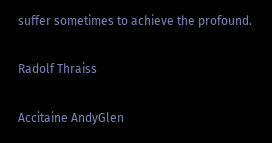suffer sometimes to achieve the profound.

Radolf Thraiss

Accitaine AndyGlen